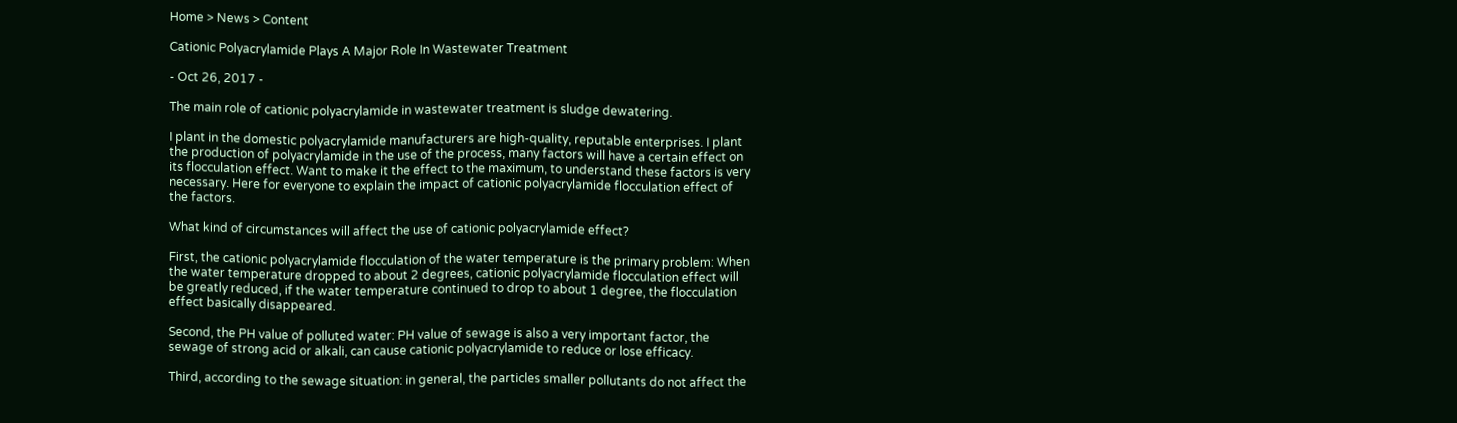Home > News > Content

Cationic Polyacrylamide Plays A Major Role In Wastewater Treatment

- Oct 26, 2017 -

The main role of cationic polyacrylamide in wastewater treatment is sludge dewatering.

I plant in the domestic polyacrylamide manufacturers are high-quality, reputable enterprises. I plant the production of polyacrylamide in the use of the process, many factors will have a certain effect on its flocculation effect. Want to make it the effect to the maximum, to understand these factors is very necessary. Here for everyone to explain the impact of cationic polyacrylamide flocculation effect of the factors.

What kind of circumstances will affect the use of cationic polyacrylamide effect?

First, the cationic polyacrylamide flocculation of the water temperature is the primary problem: When the water temperature dropped to about 2 degrees, cationic polyacrylamide flocculation effect will be greatly reduced, if the water temperature continued to drop to about 1 degree, the flocculation effect basically disappeared.

Second, the PH value of polluted water: PH value of sewage is also a very important factor, the sewage of strong acid or alkali, can cause cationic polyacrylamide to reduce or lose efficacy.

Third, according to the sewage situation: in general, the particles smaller pollutants do not affect the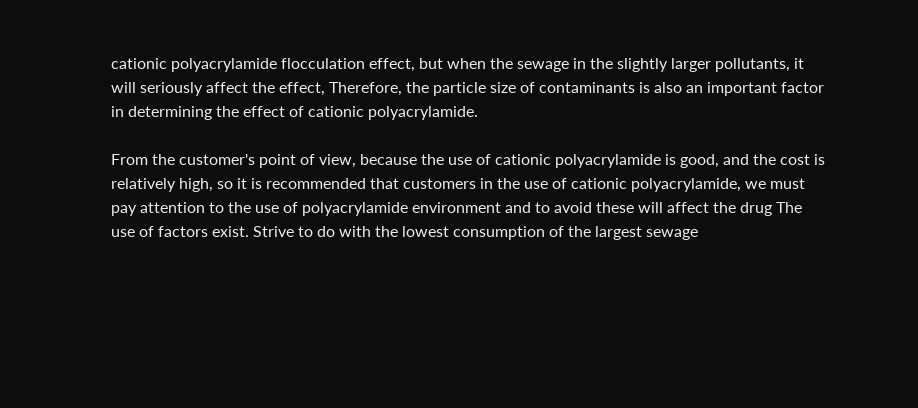cationic polyacrylamide flocculation effect, but when the sewage in the slightly larger pollutants, it will seriously affect the effect, Therefore, the particle size of contaminants is also an important factor in determining the effect of cationic polyacrylamide.

From the customer's point of view, because the use of cationic polyacrylamide is good, and the cost is relatively high, so it is recommended that customers in the use of cationic polyacrylamide, we must pay attention to the use of polyacrylamide environment and to avoid these will affect the drug The use of factors exist. Strive to do with the lowest consumption of the largest sewage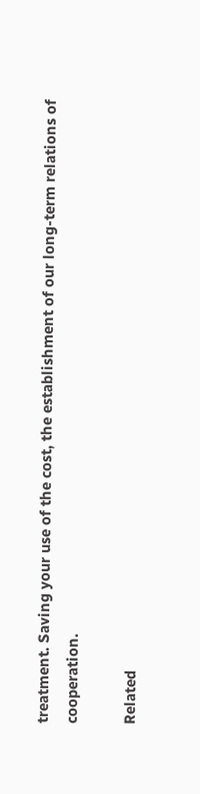treatment. Saving your use of the cost, the establishment of our long-term relations of cooperation.

Related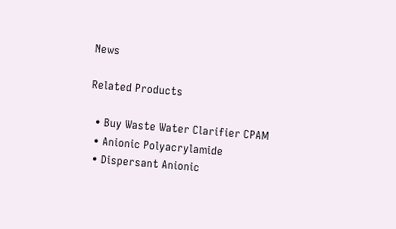News

Related Products

  • Buy Waste Water Clarifier CPAM
  • Anionic Polyacrylamide
  • Dispersant Anionic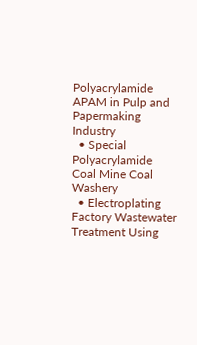Polyacrylamide APAM in Pulp and Papermaking Industry
  • Special Polyacrylamide Coal Mine Coal Washery
  • Electroplating Factory Wastewater Treatment Using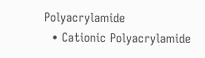Polyacrylamide
  • Cationic Polyacrylamide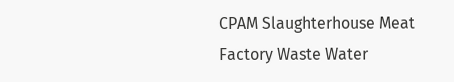CPAM Slaughterhouse Meat Factory Waste Water